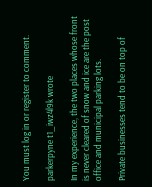You must log in or register to comment.

parkerpyne t1_iwz4l9k wrote

In my experience, the two places whose front is never cleared of snow and ice are the post office and municipal parking lots.

Private businesses tend to be on top of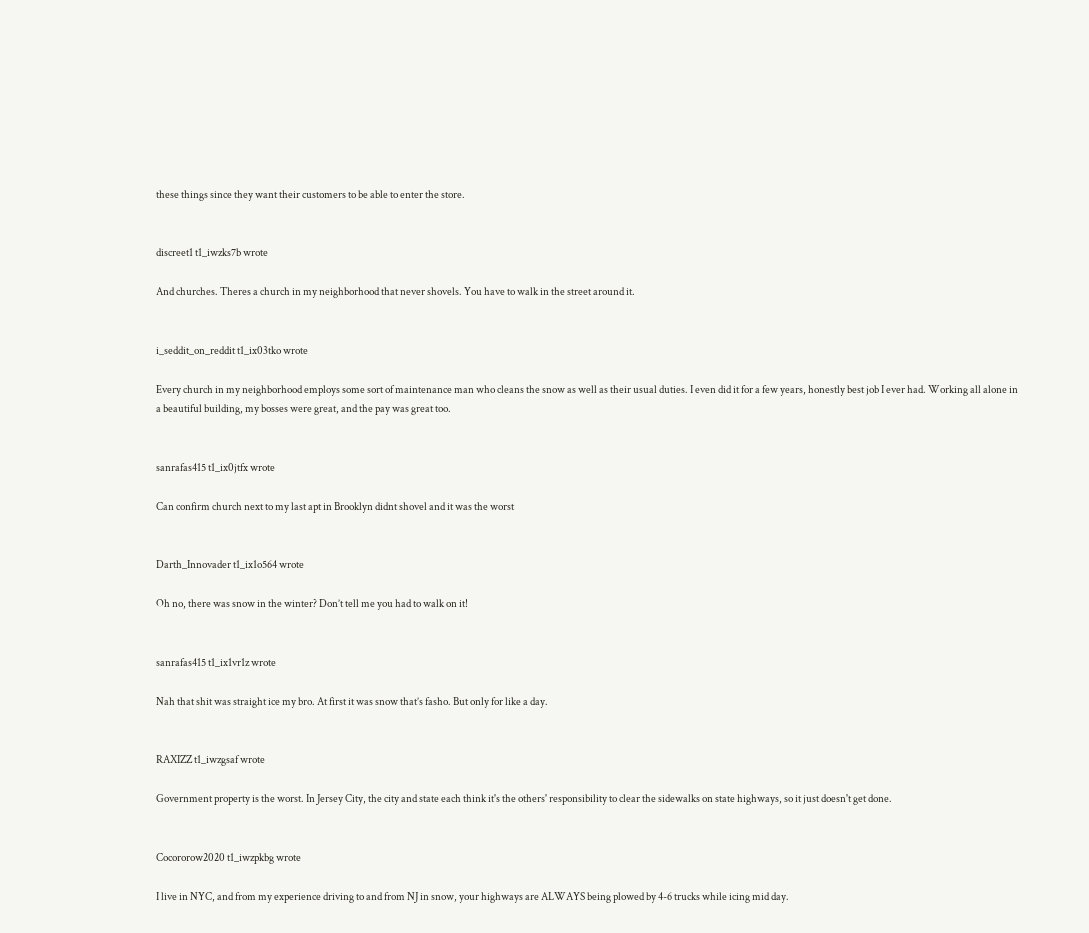these things since they want their customers to be able to enter the store.


discreet1 t1_iwzks7b wrote

And churches. Theres a church in my neighborhood that never shovels. You have to walk in the street around it.


i_seddit_on_reddit t1_ix03tko wrote

Every church in my neighborhood employs some sort of maintenance man who cleans the snow as well as their usual duties. I even did it for a few years, honestly best job I ever had. Working all alone in a beautiful building, my bosses were great, and the pay was great too.


sanrafas415 t1_ix0jtfx wrote

Can confirm church next to my last apt in Brooklyn didnt shovel and it was the worst


Darth_Innovader t1_ix1o564 wrote

Oh no, there was snow in the winter? Don’t tell me you had to walk on it!


sanrafas415 t1_ix1vr1z wrote

Nah that shit was straight ice my bro. At first it was snow that’s fasho. But only for like a day.


RAXIZZ t1_iwzgsaf wrote

Government property is the worst. In Jersey City, the city and state each think it's the others' responsibility to clear the sidewalks on state highways, so it just doesn't get done.


Cocororow2020 t1_iwzpkbg wrote

I live in NYC, and from my experience driving to and from NJ in snow, your highways are ALWAYS being plowed by 4-6 trucks while icing mid day.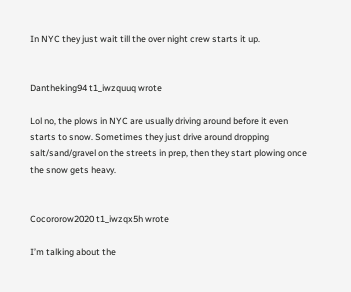In NYC they just wait till the over night crew starts it up.


Dantheking94 t1_iwzquuq wrote

Lol no, the plows in NYC are usually driving around before it even starts to snow. Sometimes they just drive around dropping salt/sand/gravel on the streets in prep, then they start plowing once the snow gets heavy.


Cocororow2020 t1_iwzqx5h wrote

I’m talking about the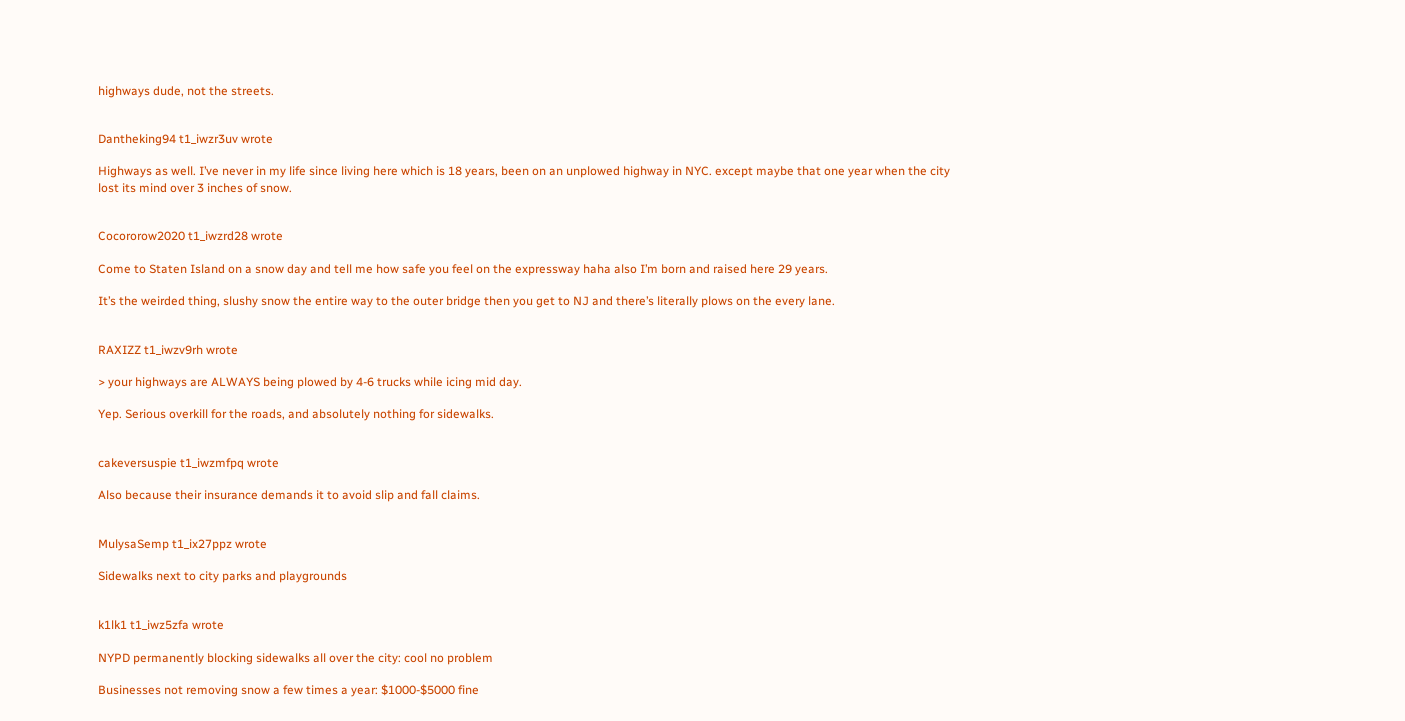highways dude, not the streets.


Dantheking94 t1_iwzr3uv wrote

Highways as well. I’ve never in my life since living here which is 18 years, been on an unplowed highway in NYC. except maybe that one year when the city lost its mind over 3 inches of snow.


Cocororow2020 t1_iwzrd28 wrote

Come to Staten Island on a snow day and tell me how safe you feel on the expressway haha also I’m born and raised here 29 years.

It’s the weirded thing, slushy snow the entire way to the outer bridge then you get to NJ and there’s literally plows on the every lane.


RAXIZZ t1_iwzv9rh wrote

> your highways are ALWAYS being plowed by 4-6 trucks while icing mid day.

Yep. Serious overkill for the roads, and absolutely nothing for sidewalks.


cakeversuspie t1_iwzmfpq wrote

Also because their insurance demands it to avoid slip and fall claims.


MulysaSemp t1_ix27ppz wrote

Sidewalks next to city parks and playgrounds


k1lk1 t1_iwz5zfa wrote

NYPD permanently blocking sidewalks all over the city: cool no problem

Businesses not removing snow a few times a year: $1000-$5000 fine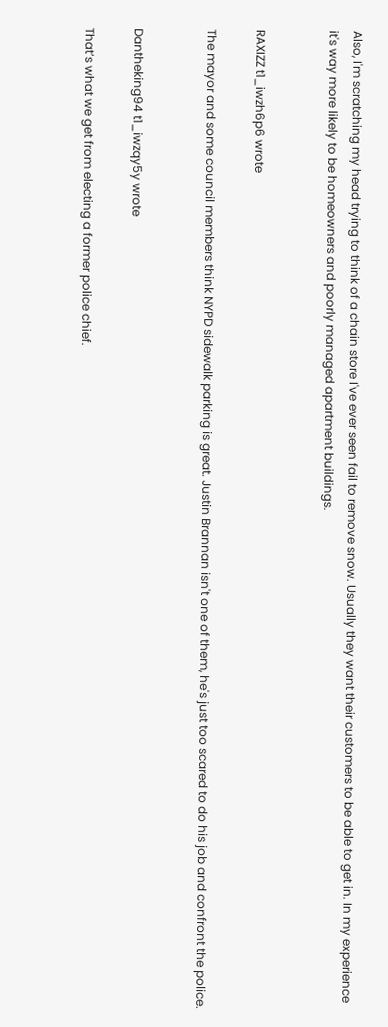Also, I'm scratching my head trying to think of a chain store I've ever seen fail to remove snow. Usually they want their customers to be able to get in. In my experience it's way more likely to be homeowners and poorly managed apartment buildings.


RAXIZZ t1_iwzh6p6 wrote

The mayor and some council members think NYPD sidewalk parking is great. Justin Brannan isn't one of them, he's just too scared to do his job and confront the police.


Dantheking94 t1_iwzqy5y wrote

That’s what we get from electing a former police chief.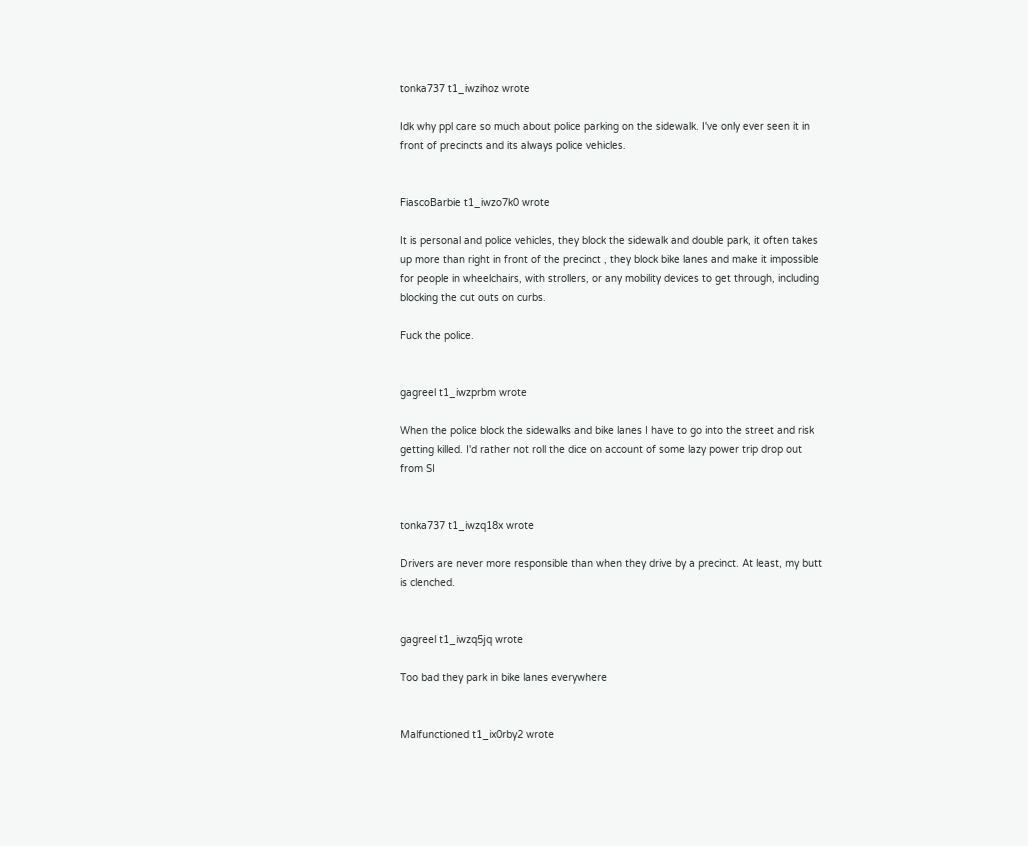tonka737 t1_iwzihoz wrote

Idk why ppl care so much about police parking on the sidewalk. I've only ever seen it in front of precincts and its always police vehicles.


FiascoBarbie t1_iwzo7k0 wrote

It is personal and police vehicles, they block the sidewalk and double park, it often takes up more than right in front of the precinct , they block bike lanes and make it impossible for people in wheelchairs, with strollers, or any mobility devices to get through, including blocking the cut outs on curbs.

Fuck the police.


gagreel t1_iwzprbm wrote

When the police block the sidewalks and bike lanes I have to go into the street and risk getting killed. I'd rather not roll the dice on account of some lazy power trip drop out from SI


tonka737 t1_iwzq18x wrote

Drivers are never more responsible than when they drive by a precinct. At least, my butt is clenched.


gagreel t1_iwzq5jq wrote

Too bad they park in bike lanes everywhere


Malfunctioned t1_ix0rby2 wrote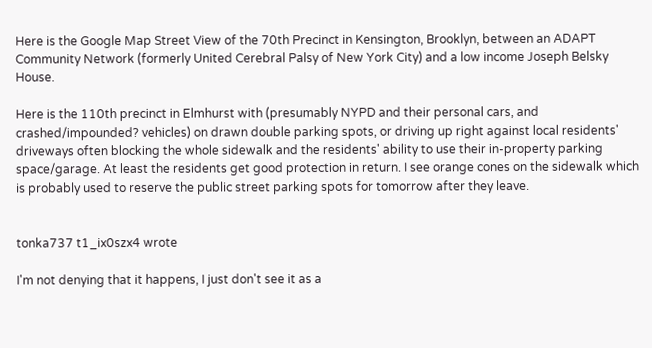Here is the Google Map Street View of the 70th Precinct in Kensington, Brooklyn, between an ADAPT Community Network (formerly United Cerebral Palsy of New York City) and a low income Joseph Belsky House.

Here is the 110th precinct in Elmhurst with (presumably NYPD and their personal cars, and crashed/impounded? vehicles) on drawn double parking spots, or driving up right against local residents' driveways often blocking the whole sidewalk and the residents' ability to use their in-property parking space/garage. At least the residents get good protection in return. I see orange cones on the sidewalk which is probably used to reserve the public street parking spots for tomorrow after they leave.


tonka737 t1_ix0szx4 wrote

I'm not denying that it happens, I just don't see it as a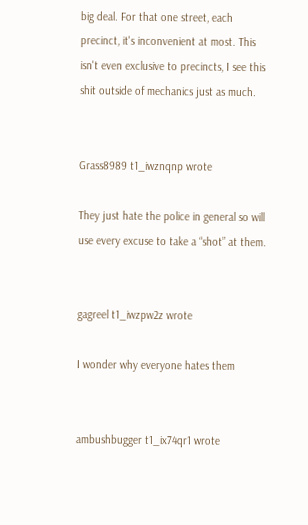big deal. For that one street, each precinct, it's inconvenient at most. This isn't even exclusive to precincts, I see this shit outside of mechanics just as much.


Grass8989 t1_iwznqnp wrote

They just hate the police in general so will use every excuse to take a “shot” at them.


gagreel t1_iwzpw2z wrote

I wonder why everyone hates them


ambushbugger t1_ix74qr1 wrote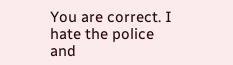You are correct. I hate the police and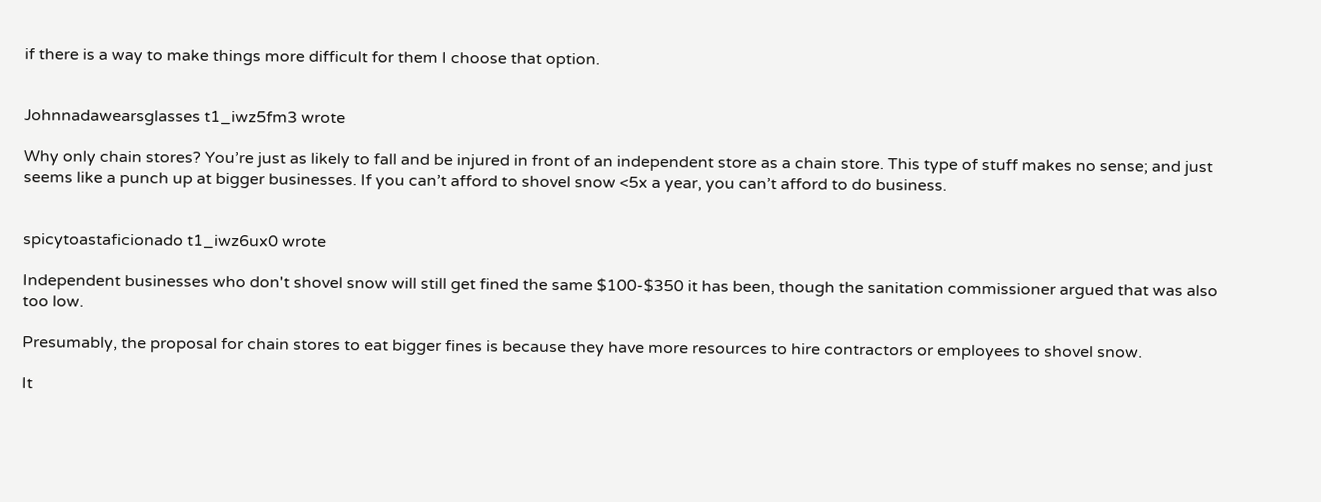if there is a way to make things more difficult for them I choose that option.


Johnnadawearsglasses t1_iwz5fm3 wrote

Why only chain stores? You’re just as likely to fall and be injured in front of an independent store as a chain store. This type of stuff makes no sense; and just seems like a punch up at bigger businesses. If you can’t afford to shovel snow <5x a year, you can’t afford to do business.


spicytoastaficionado t1_iwz6ux0 wrote

Independent businesses who don't shovel snow will still get fined the same $100-$350 it has been, though the sanitation commissioner argued that was also too low.

Presumably, the proposal for chain stores to eat bigger fines is because they have more resources to hire contractors or employees to shovel snow.

It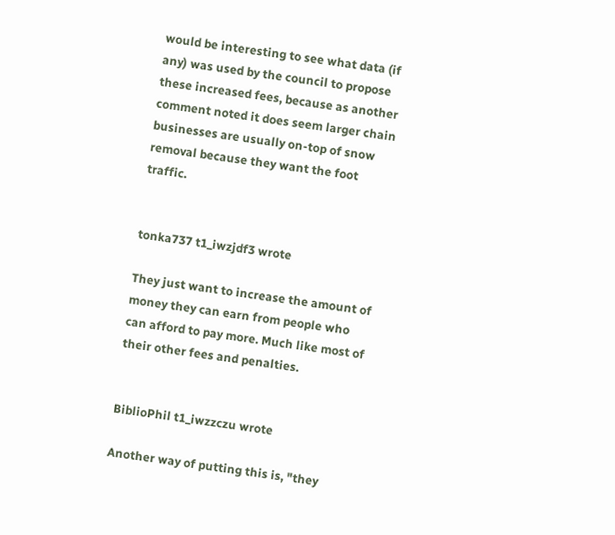would be interesting to see what data (if any) was used by the council to propose these increased fees, because as another comment noted it does seem larger chain businesses are usually on-top of snow removal because they want the foot traffic.


tonka737 t1_iwzjdf3 wrote

They just want to increase the amount of money they can earn from people who can afford to pay more. Much like most of their other fees and penalties.


BiblioPhil t1_iwzzczu wrote

Another way of putting this is, "they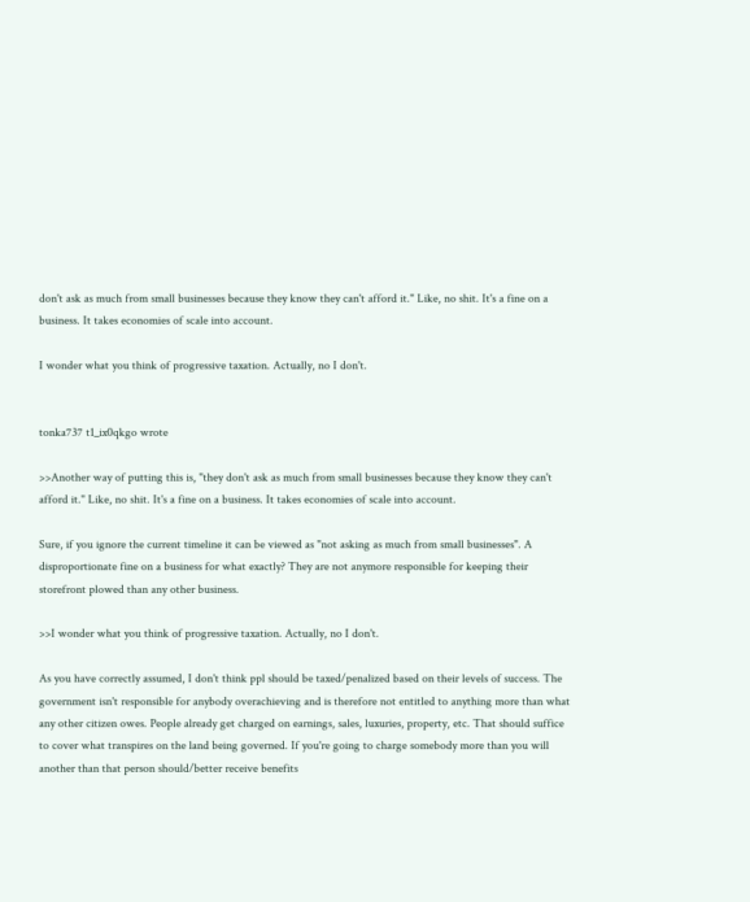don't ask as much from small businesses because they know they can't afford it." Like, no shit. It's a fine on a business. It takes economies of scale into account.

I wonder what you think of progressive taxation. Actually, no I don't.


tonka737 t1_ix0qkgo wrote

>>Another way of putting this is, "they don't ask as much from small businesses because they know they can't afford it." Like, no shit. It's a fine on a business. It takes economies of scale into account.

Sure, if you ignore the current timeline it can be viewed as "not asking as much from small businesses". A disproportionate fine on a business for what exactly? They are not anymore responsible for keeping their storefront plowed than any other business.

>>I wonder what you think of progressive taxation. Actually, no I don't.

As you have correctly assumed, I don't think ppl should be taxed/penalized based on their levels of success. The government isn't responsible for anybody overachieving and is therefore not entitled to anything more than what any other citizen owes. People already get charged on earnings, sales, luxuries, property, etc. That should suffice to cover what transpires on the land being governed. If you're going to charge somebody more than you will another than that person should/better receive benefits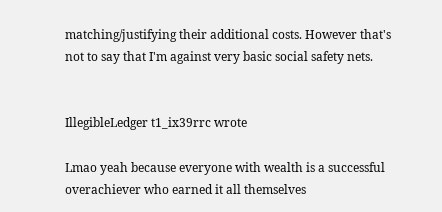matching/justifying their additional costs. However that's not to say that I'm against very basic social safety nets.


IllegibleLedger t1_ix39rrc wrote

Lmao yeah because everyone with wealth is a successful overachiever who earned it all themselves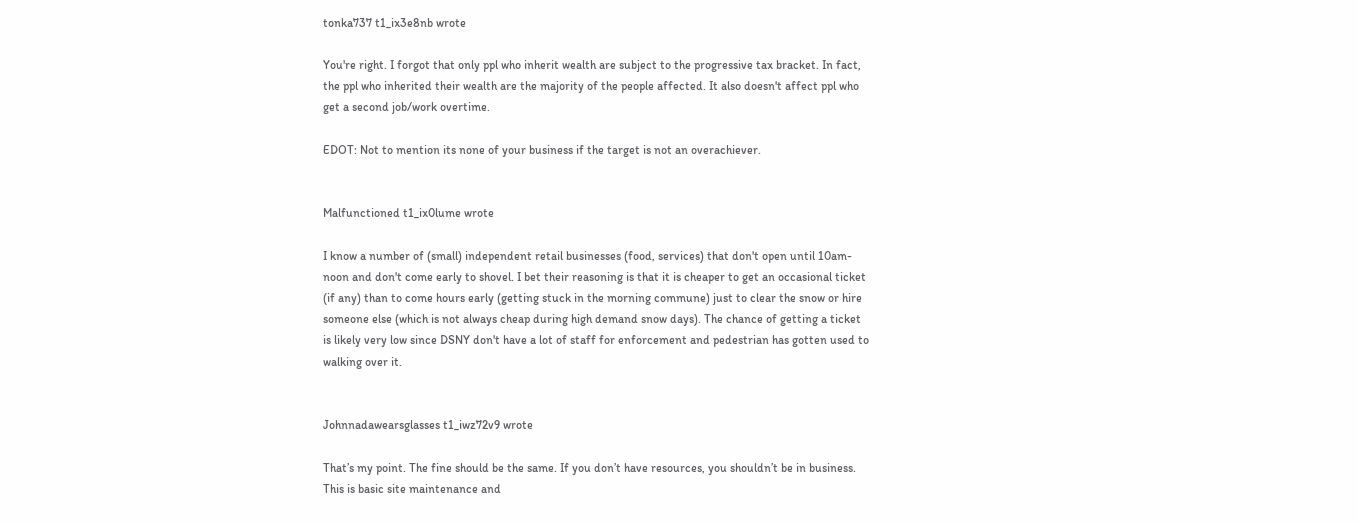tonka737 t1_ix3e8nb wrote

You're right. I forgot that only ppl who inherit wealth are subject to the progressive tax bracket. In fact, the ppl who inherited their wealth are the majority of the people affected. It also doesn't affect ppl who get a second job/work overtime.

EDOT: Not to mention its none of your business if the target is not an overachiever.


Malfunctioned t1_ix0lume wrote

I know a number of (small) independent retail businesses (food, services) that don't open until 10am-noon and don't come early to shovel. I bet their reasoning is that it is cheaper to get an occasional ticket (if any) than to come hours early (getting stuck in the morning commune) just to clear the snow or hire someone else (which is not always cheap during high demand snow days). The chance of getting a ticket is likely very low since DSNY don't have a lot of staff for enforcement and pedestrian has gotten used to walking over it.


Johnnadawearsglasses t1_iwz72v9 wrote

That’s my point. The fine should be the same. If you don’t have resources, you shouldn’t be in business. This is basic site maintenance and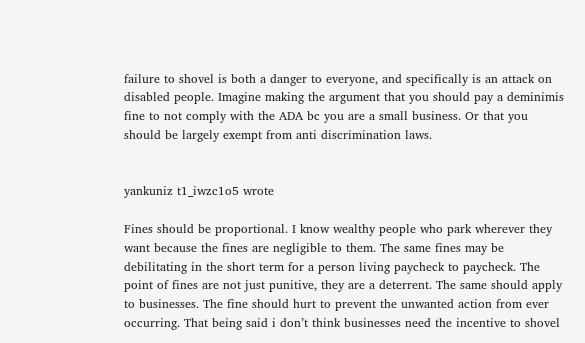failure to shovel is both a danger to everyone, and specifically is an attack on disabled people. Imagine making the argument that you should pay a deminimis fine to not comply with the ADA bc you are a small business. Or that you should be largely exempt from anti discrimination laws.


yankuniz t1_iwzc1o5 wrote

Fines should be proportional. I know wealthy people who park wherever they want because the fines are negligible to them. The same fines may be debilitating in the short term for a person living paycheck to paycheck. The point of fines are not just punitive, they are a deterrent. The same should apply to businesses. The fine should hurt to prevent the unwanted action from ever occurring. That being said i don’t think businesses need the incentive to shovel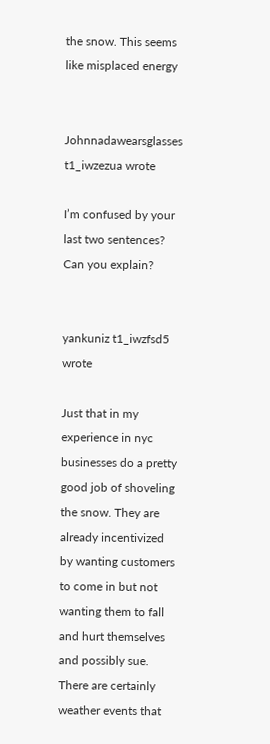the snow. This seems like misplaced energy


Johnnadawearsglasses t1_iwzezua wrote

I’m confused by your last two sentences? Can you explain?


yankuniz t1_iwzfsd5 wrote

Just that in my experience in nyc businesses do a pretty good job of shoveling the snow. They are already incentivized by wanting customers to come in but not wanting them to fall and hurt themselves and possibly sue. There are certainly weather events that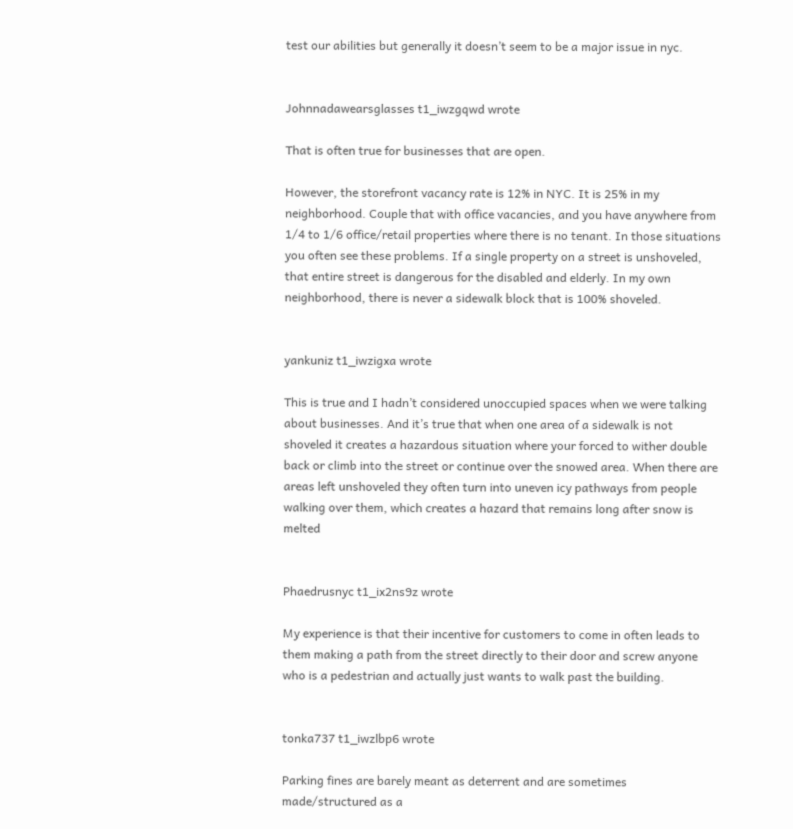test our abilities but generally it doesn’t seem to be a major issue in nyc.


Johnnadawearsglasses t1_iwzgqwd wrote

That is often true for businesses that are open.

However, the storefront vacancy rate is 12% in NYC. It is 25% in my neighborhood. Couple that with office vacancies, and you have anywhere from 1/4 to 1/6 office/retail properties where there is no tenant. In those situations you often see these problems. If a single property on a street is unshoveled, that entire street is dangerous for the disabled and elderly. In my own neighborhood, there is never a sidewalk block that is 100% shoveled.


yankuniz t1_iwzigxa wrote

This is true and I hadn’t considered unoccupied spaces when we were talking about businesses. And it’s true that when one area of a sidewalk is not shoveled it creates a hazardous situation where your forced to wither double back or climb into the street or continue over the snowed area. When there are areas left unshoveled they often turn into uneven icy pathways from people walking over them, which creates a hazard that remains long after snow is melted


Phaedrusnyc t1_ix2ns9z wrote

My experience is that their incentive for customers to come in often leads to them making a path from the street directly to their door and screw anyone who is a pedestrian and actually just wants to walk past the building.


tonka737 t1_iwzlbp6 wrote

Parking fines are barely meant as deterrent and are sometimes made/structured as a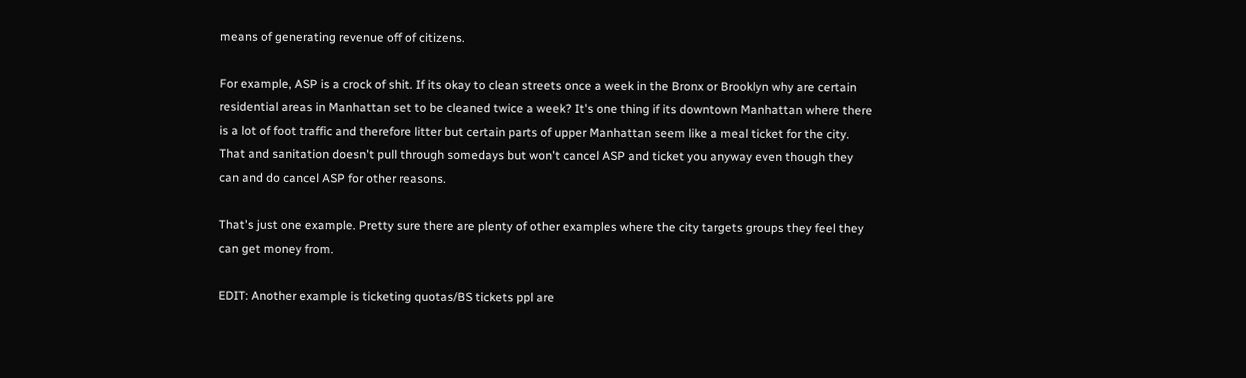means of generating revenue off of citizens.

For example, ASP is a crock of shit. If its okay to clean streets once a week in the Bronx or Brooklyn why are certain residential areas in Manhattan set to be cleaned twice a week? It's one thing if its downtown Manhattan where there is a lot of foot traffic and therefore litter but certain parts of upper Manhattan seem like a meal ticket for the city. That and sanitation doesn't pull through somedays but won't cancel ASP and ticket you anyway even though they can and do cancel ASP for other reasons.

That's just one example. Pretty sure there are plenty of other examples where the city targets groups they feel they can get money from.

EDIT: Another example is ticketing quotas/BS tickets ppl are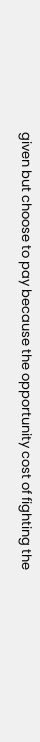given but choose to pay because the opportunity cost of fighting the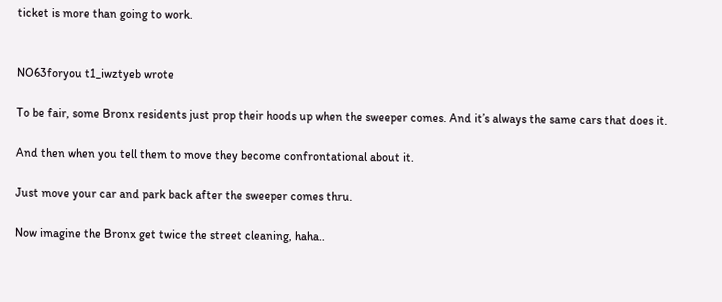ticket is more than going to work.


NO63foryou t1_iwztyeb wrote

To be fair, some Bronx residents just prop their hoods up when the sweeper comes. And it’s always the same cars that does it.

And then when you tell them to move they become confrontational about it.

Just move your car and park back after the sweeper comes thru.

Now imagine the Bronx get twice the street cleaning, haha..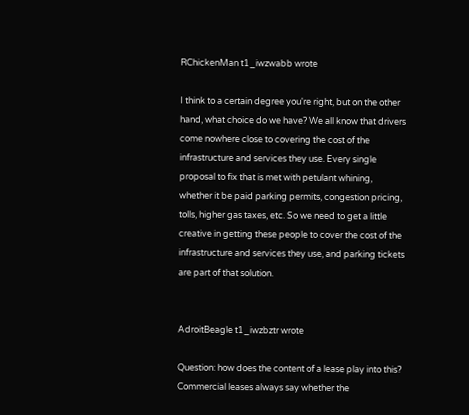RChickenMan t1_iwzwabb wrote

I think to a certain degree you're right, but on the other hand, what choice do we have? We all know that drivers come nowhere close to covering the cost of the infrastructure and services they use. Every single proposal to fix that is met with petulant whining, whether it be paid parking permits, congestion pricing, tolls, higher gas taxes, etc. So we need to get a little creative in getting these people to cover the cost of the infrastructure and services they use, and parking tickets are part of that solution.


AdroitBeagle t1_iwzbztr wrote

Question: how does the content of a lease play into this? Commercial leases always say whether the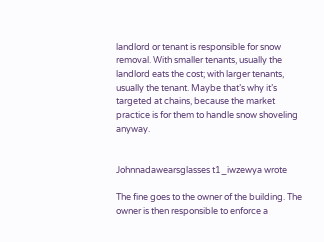landlord or tenant is responsible for snow removal. With smaller tenants, usually the landlord eats the cost; with larger tenants, usually the tenant. Maybe that’s why it’s targeted at chains, because the market practice is for them to handle snow shoveling anyway.


Johnnadawearsglasses t1_iwzewya wrote

The fine goes to the owner of the building. The owner is then responsible to enforce a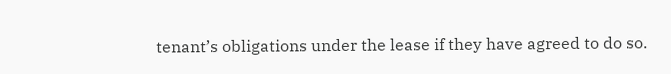tenant’s obligations under the lease if they have agreed to do so.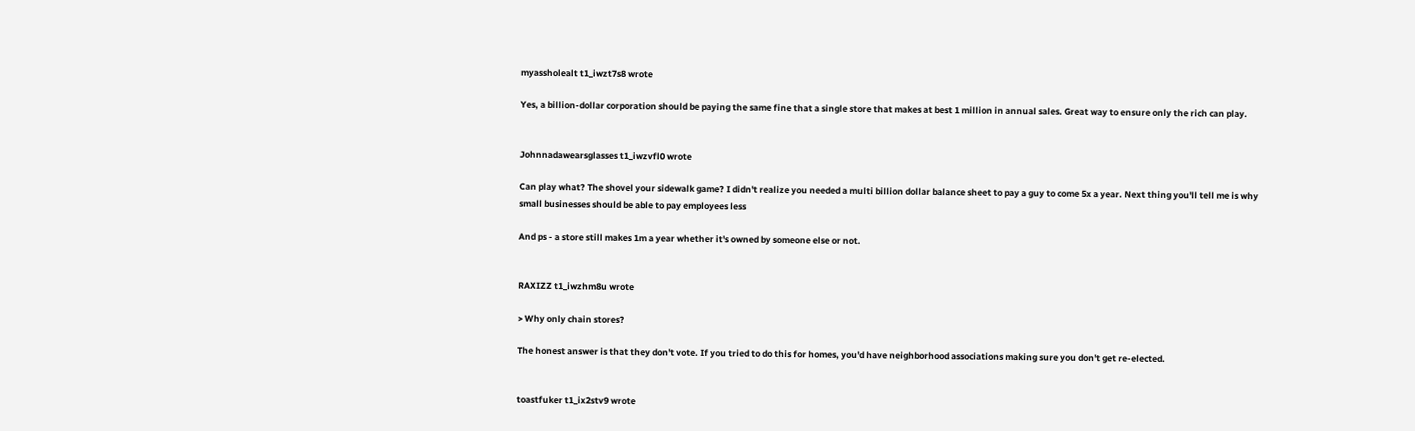myassholealt t1_iwzt7s8 wrote

Yes, a billion-dollar corporation should be paying the same fine that a single store that makes at best 1 million in annual sales. Great way to ensure only the rich can play.


Johnnadawearsglasses t1_iwzvfl0 wrote

Can play what? The shovel your sidewalk game? I didn't realize you needed a multi billion dollar balance sheet to pay a guy to come 5x a year. Next thing you'll tell me is why small businesses should be able to pay employees less

And ps - a store still makes 1m a year whether it's owned by someone else or not.


RAXIZZ t1_iwzhm8u wrote

> Why only chain stores?

The honest answer is that they don't vote. If you tried to do this for homes, you'd have neighborhood associations making sure you don't get re-elected.


toastfuker t1_ix2stv9 wrote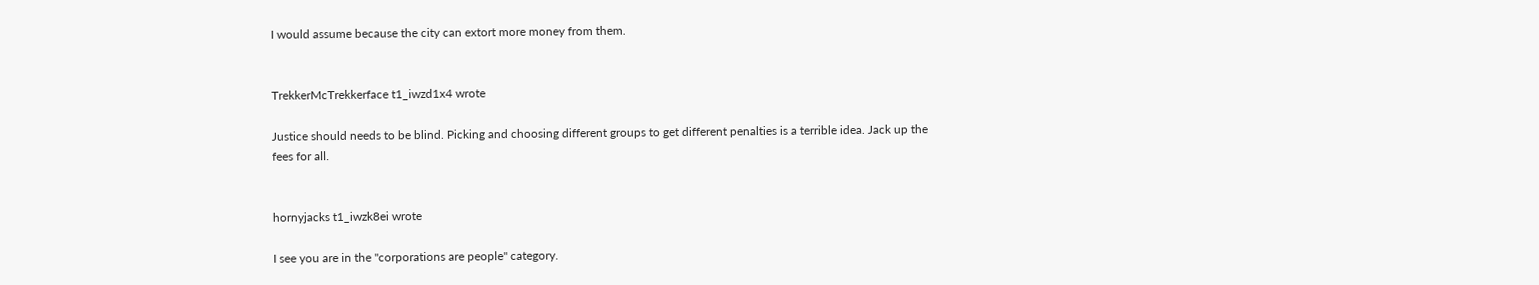I would assume because the city can extort more money from them.


TrekkerMcTrekkerface t1_iwzd1x4 wrote

Justice should needs to be blind. Picking and choosing different groups to get different penalties is a terrible idea. Jack up the fees for all.


hornyjacks t1_iwzk8ei wrote

I see you are in the "corporations are people" category.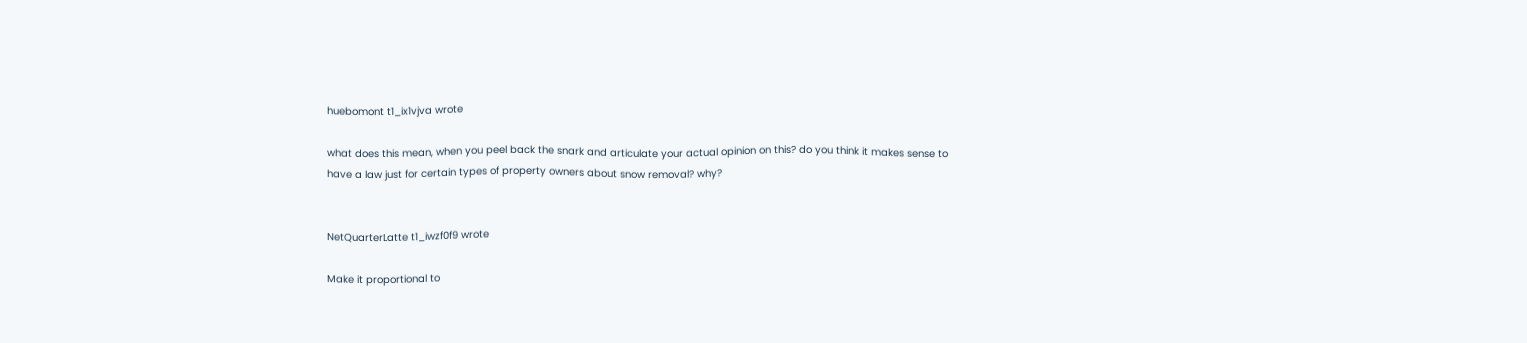huebomont t1_ix1vjva wrote

what does this mean, when you peel back the snark and articulate your actual opinion on this? do you think it makes sense to have a law just for certain types of property owners about snow removal? why?


NetQuarterLatte t1_iwzf0f9 wrote

Make it proportional to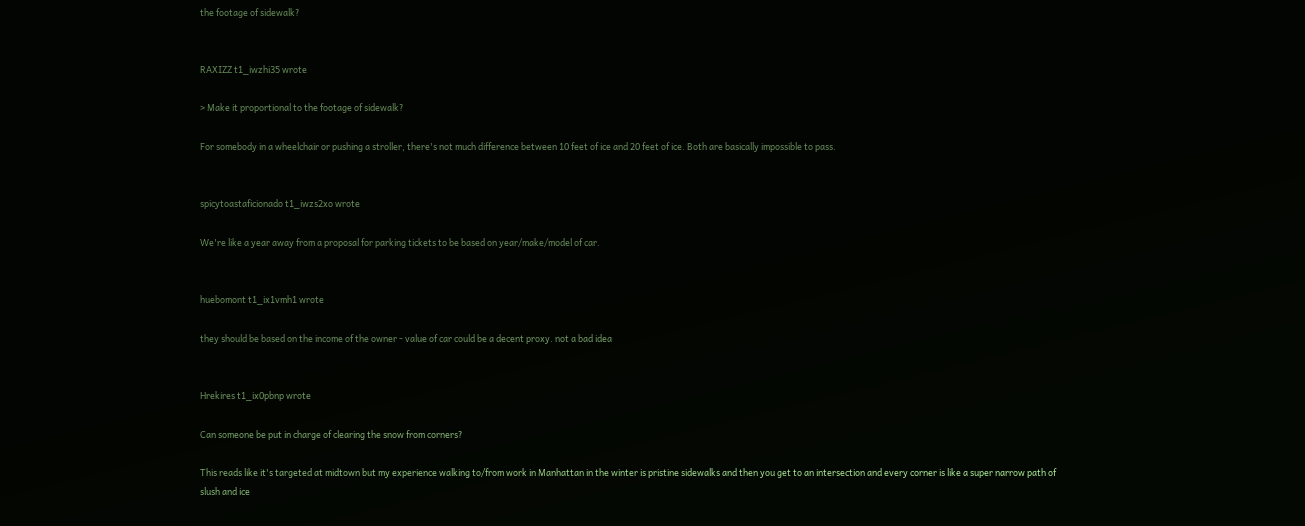the footage of sidewalk?


RAXIZZ t1_iwzhi35 wrote

> Make it proportional to the footage of sidewalk?

For somebody in a wheelchair or pushing a stroller, there's not much difference between 10 feet of ice and 20 feet of ice. Both are basically impossible to pass.


spicytoastaficionado t1_iwzs2xo wrote

We're like a year away from a proposal for parking tickets to be based on year/make/model of car.


huebomont t1_ix1vmh1 wrote

they should be based on the income of the owner - value of car could be a decent proxy. not a bad idea


Hrekires t1_ix0pbnp wrote

Can someone be put in charge of clearing the snow from corners?

This reads like it's targeted at midtown but my experience walking to/from work in Manhattan in the winter is pristine sidewalks and then you get to an intersection and every corner is like a super narrow path of slush and ice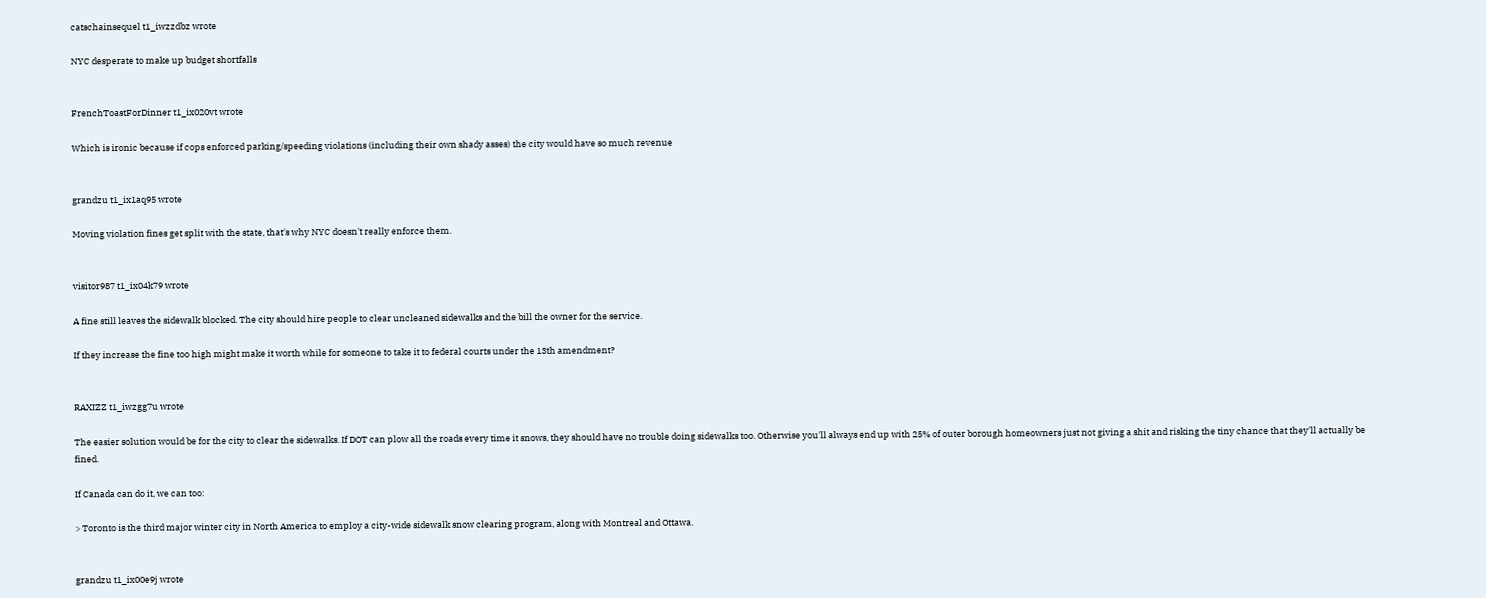catschainsequel t1_iwzzdbz wrote

NYC desperate to make up budget shortfalls


FrenchToastForDinner t1_ix020vt wrote

Which is ironic because if cops enforced parking/speeding violations (including their own shady asses) the city would have so much revenue


grandzu t1_ix1aq95 wrote

Moving violation fines get split with the state, that's why NYC doesn't really enforce them.


visitor987 t1_ix04k79 wrote

A fine still leaves the sidewalk blocked. The city should hire people to clear uncleaned sidewalks and the bill the owner for the service.

If they increase the fine too high might make it worth while for someone to take it to federal courts under the 13th amendment?


RAXIZZ t1_iwzgg7u wrote

The easier solution would be for the city to clear the sidewalks. If DOT can plow all the roads every time it snows, they should have no trouble doing sidewalks too. Otherwise you'll always end up with 25% of outer borough homeowners just not giving a shit and risking the tiny chance that they'll actually be fined.

If Canada can do it, we can too:

> Toronto is the third major winter city in North America to employ a city-wide sidewalk snow clearing program, along with Montreal and Ottawa.


grandzu t1_ix00e9j wrote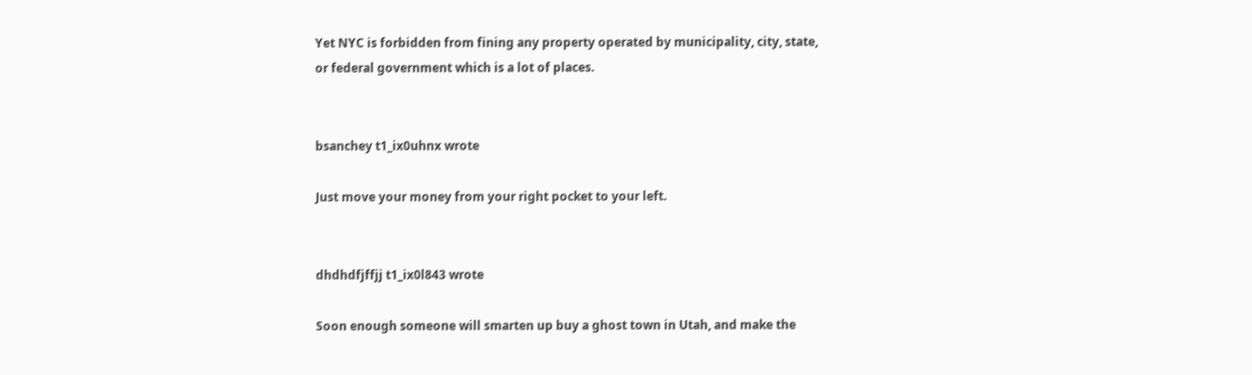Yet NYC is forbidden from fining any property operated by municipality, city, state, or federal government which is a lot of places.


bsanchey t1_ix0uhnx wrote

Just move your money from your right pocket to your left.


dhdhdfjffjj t1_ix0l843 wrote

Soon enough someone will smarten up buy a ghost town in Utah, and make the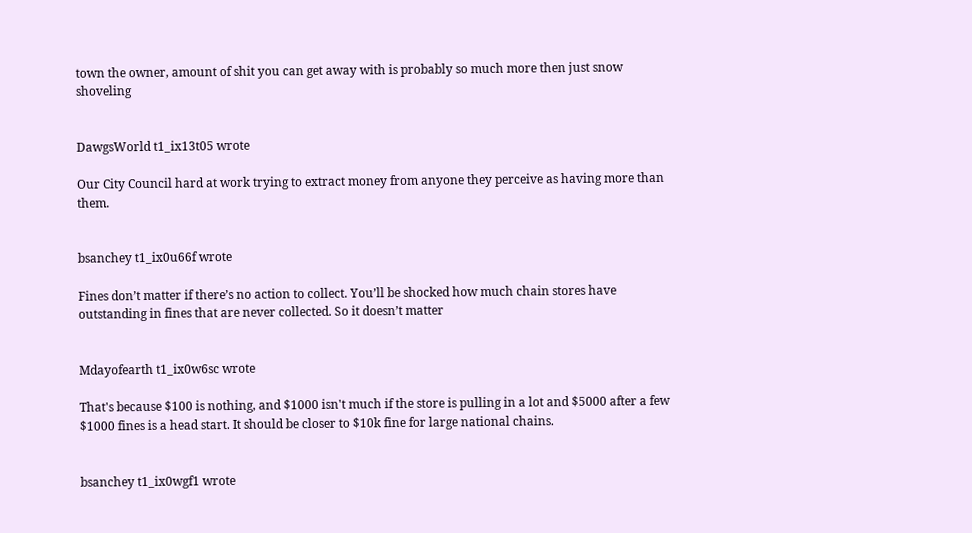town the owner, amount of shit you can get away with is probably so much more then just snow shoveling


DawgsWorld t1_ix13t05 wrote

Our City Council hard at work trying to extract money from anyone they perceive as having more than them.


bsanchey t1_ix0u66f wrote

Fines don’t matter if there’s no action to collect. You’ll be shocked how much chain stores have outstanding in fines that are never collected. So it doesn’t matter


Mdayofearth t1_ix0w6sc wrote

That's because $100 is nothing, and $1000 isn't much if the store is pulling in a lot and $5000 after a few $1000 fines is a head start. It should be closer to $10k fine for large national chains.


bsanchey t1_ix0wgf1 wrote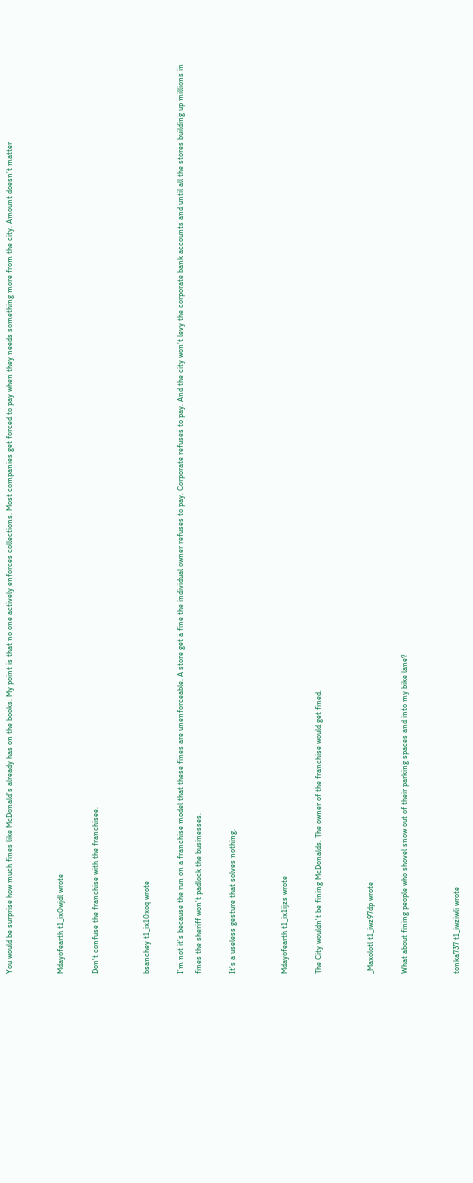You would be surprise how much fines like McDonald’s already has on the books. My point is that no one actively enforces collections. Most companies get forced to pay when they needs something more from the city. Amount doesn’t matter


Mdayofearth t1_ix0wjdl wrote

Don't confuse the franchise with the franchisee.


bsanchey t1_ix10xoq wrote

I’m not it’s because the run on a franchise model that these fines are unenforceable. A store get a fine the individual owner refuses to pay. Corporate refuses to pay. And the city won’t levy the corporate bank accounts and until all the stores building up millions in fines the sheriff won’t padlock the businesses.

It’s a useless gesture that solves nothing.


Mdayofearth t1_ix1ijzs wrote

The City wouldn't be fining McDonalds. The owner of the franchise would get fined.


_Maxolotl t1_iwz97dp wrote

What about fining people who shovel snow out of their parking spaces and into my bike lane?


tonka737 t1_iwziwli wrote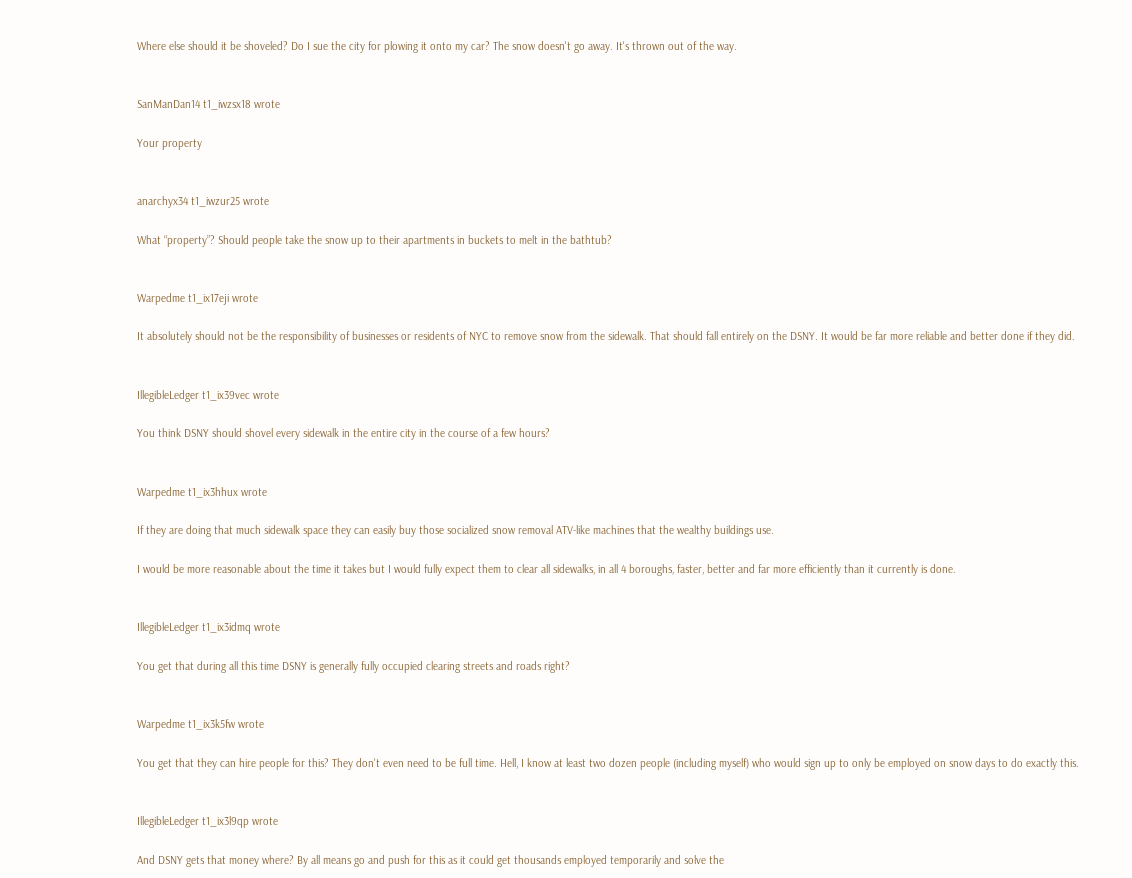Where else should it be shoveled? Do I sue the city for plowing it onto my car? The snow doesn't go away. It's thrown out of the way.


SanManDan14 t1_iwzsx18 wrote

Your property


anarchyx34 t1_iwzur25 wrote

What “property”? Should people take the snow up to their apartments in buckets to melt in the bathtub?


Warpedme t1_ix17eji wrote

It absolutely should not be the responsibility of businesses or residents of NYC to remove snow from the sidewalk. That should fall entirely on the DSNY. It would be far more reliable and better done if they did.


IllegibleLedger t1_ix39vec wrote

You think DSNY should shovel every sidewalk in the entire city in the course of a few hours?


Warpedme t1_ix3hhux wrote

If they are doing that much sidewalk space they can easily buy those socialized snow removal ATV-like machines that the wealthy buildings use.

I would be more reasonable about the time it takes but I would fully expect them to clear all sidewalks, in all 4 boroughs, faster, better and far more efficiently than it currently is done.


IllegibleLedger t1_ix3idmq wrote

You get that during all this time DSNY is generally fully occupied clearing streets and roads right?


Warpedme t1_ix3k5fw wrote

You get that they can hire people for this? They don't even need to be full time. Hell, I know at least two dozen people (including myself) who would sign up to only be employed on snow days to do exactly this.


IllegibleLedger t1_ix3l9qp wrote

And DSNY gets that money where? By all means go and push for this as it could get thousands employed temporarily and solve the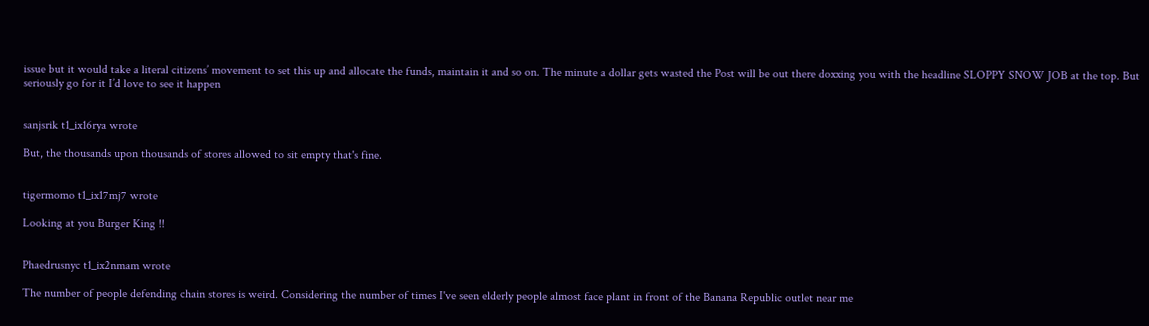issue but it would take a literal citizens’ movement to set this up and allocate the funds, maintain it and so on. The minute a dollar gets wasted the Post will be out there doxxing you with the headline SLOPPY SNOW JOB at the top. But seriously go for it I’d love to see it happen


sanjsrik t1_ix16rya wrote

But, the thousands upon thousands of stores allowed to sit empty that's fine.


tigermomo t1_ix17mj7 wrote

Looking at you Burger King !!


Phaedrusnyc t1_ix2nmam wrote

The number of people defending chain stores is weird. Considering the number of times I've seen elderly people almost face plant in front of the Banana Republic outlet near me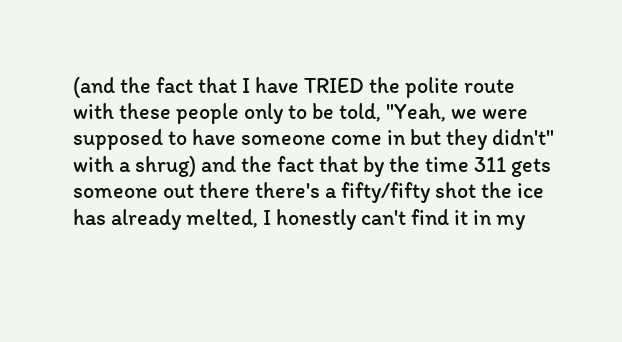(and the fact that I have TRIED the polite route with these people only to be told, "Yeah, we were supposed to have someone come in but they didn't" with a shrug) and the fact that by the time 311 gets someone out there there's a fifty/fifty shot the ice has already melted, I honestly can't find it in my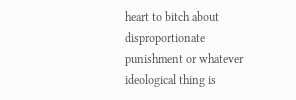heart to bitch about disproportionate punishment or whatever ideological thing is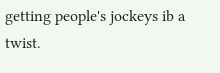getting people's jockeys ib a twist.